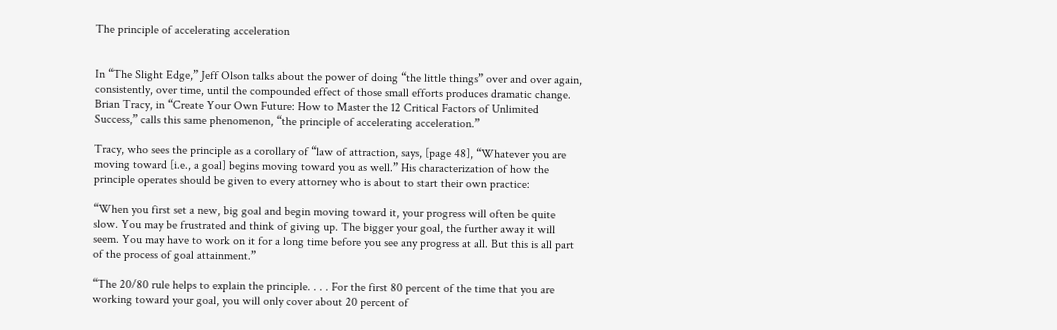The principle of accelerating acceleration


In “The Slight Edge,” Jeff Olson talks about the power of doing “the little things” over and over again, consistently, over time, until the compounded effect of those small efforts produces dramatic change. Brian Tracy, in “Create Your Own Future: How to Master the 12 Critical Factors of Unlimited Success,” calls this same phenomenon, “the principle of accelerating acceleration.”

Tracy, who sees the principle as a corollary of “law of attraction, says, [page 48], “Whatever you are moving toward [i.e., a goal] begins moving toward you as well.” His characterization of how the principle operates should be given to every attorney who is about to start their own practice:

“When you first set a new, big goal and begin moving toward it, your progress will often be quite slow. You may be frustrated and think of giving up. The bigger your goal, the further away it will seem. You may have to work on it for a long time before you see any progress at all. But this is all part of the process of goal attainment.”

“The 20/80 rule helps to explain the principle. . . . For the first 80 percent of the time that you are working toward your goal, you will only cover about 20 percent of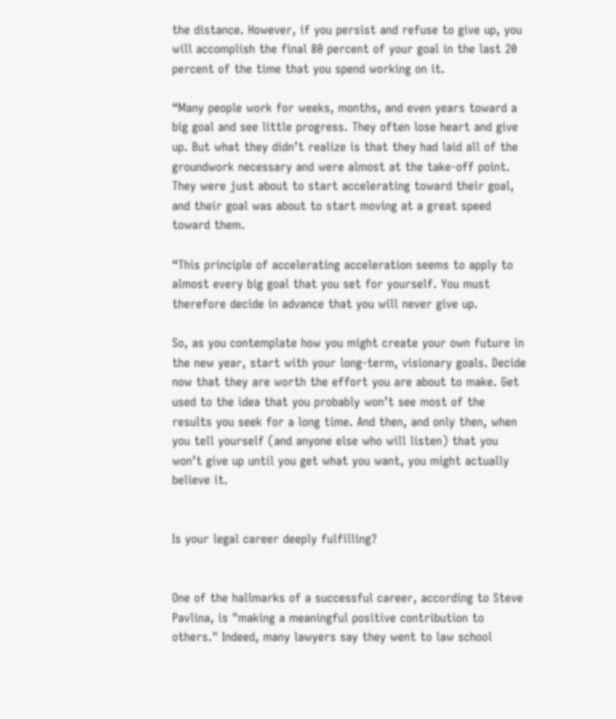the distance. However, if you persist and refuse to give up, you will accomplish the final 80 percent of your goal in the last 20 percent of the time that you spend working on it.

“Many people work for weeks, months, and even years toward a big goal and see little progress. They often lose heart and give up. But what they didn’t realize is that they had laid all of the groundwork necessary and were almost at the take-off point. They were just about to start accelerating toward their goal, and their goal was about to start moving at a great speed toward them.

“This principle of accelerating acceleration seems to apply to almost every big goal that you set for yourself. You must therefore decide in advance that you will never give up.

So, as you contemplate how you might create your own future in the new year, start with your long-term, visionary goals. Decide now that they are worth the effort you are about to make. Get used to the idea that you probably won’t see most of the results you seek for a long time. And then, and only then, when you tell yourself (and anyone else who will listen) that you won’t give up until you get what you want, you might actually believe it.


Is your legal career deeply fulfilling?


One of the hallmarks of a successful career, according to Steve Pavlina, is "making a meaningful positive contribution to others." Indeed, many lawyers say they went to law school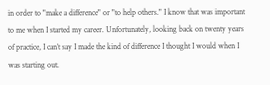in order to "make a difference" or "to help others." I know that was important to me when I started my career. Unfortunately, looking back on twenty years of practice, I can’t say I made the kind of difference I thought I would when I was starting out.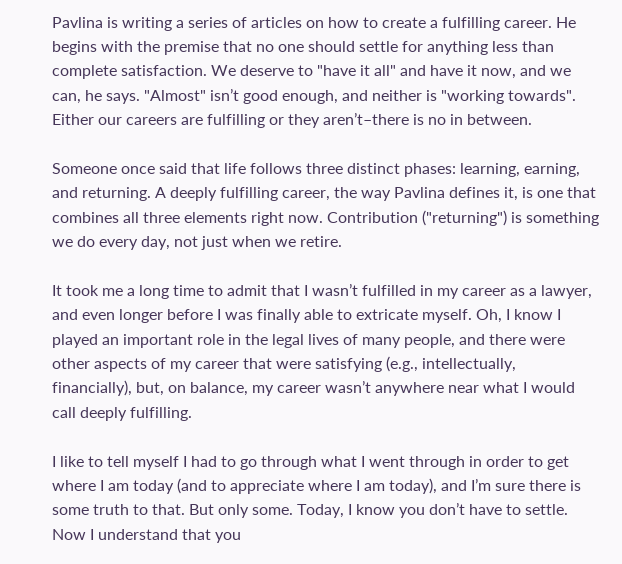Pavlina is writing a series of articles on how to create a fulfilling career. He begins with the premise that no one should settle for anything less than complete satisfaction. We deserve to "have it all" and have it now, and we can, he says. "Almost" isn’t good enough, and neither is "working towards". Either our careers are fulfilling or they aren’t–there is no in between.

Someone once said that life follows three distinct phases: learning, earning, and returning. A deeply fulfilling career, the way Pavlina defines it, is one that combines all three elements right now. Contribution ("returning") is something we do every day, not just when we retire.

It took me a long time to admit that I wasn’t fulfilled in my career as a lawyer, and even longer before I was finally able to extricate myself. Oh, I know I played an important role in the legal lives of many people, and there were other aspects of my career that were satisfying (e.g., intellectually, financially), but, on balance, my career wasn’t anywhere near what I would call deeply fulfilling.

I like to tell myself I had to go through what I went through in order to get where I am today (and to appreciate where I am today), and I’m sure there is some truth to that. But only some. Today, I know you don’t have to settle. Now I understand that you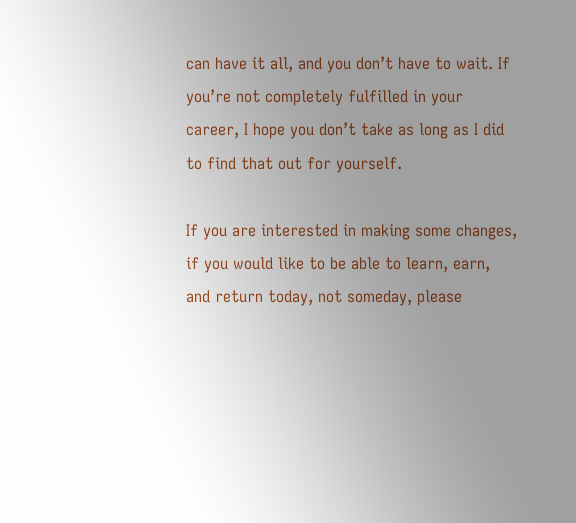can have it all, and you don’t have to wait. If you’re not completely fulfilled in your career, I hope you don’t take as long as I did to find that out for yourself.

If you are interested in making some changes, if you would like to be able to learn, earn, and return today, not someday, please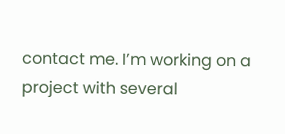contact me. I’m working on a project with several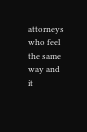attorneys who feel the same way and it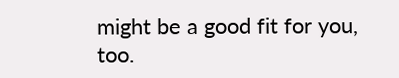might be a good fit for you, too.